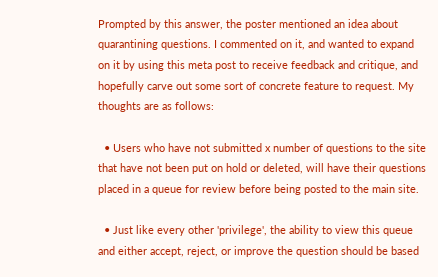Prompted by this answer, the poster mentioned an idea about quarantining questions. I commented on it, and wanted to expand on it by using this meta post to receive feedback and critique, and hopefully carve out some sort of concrete feature to request. My thoughts are as follows:

  • Users who have not submitted x number of questions to the site that have not been put on hold or deleted, will have their questions placed in a queue for review before being posted to the main site.

  • Just like every other 'privilege', the ability to view this queue and either accept, reject, or improve the question should be based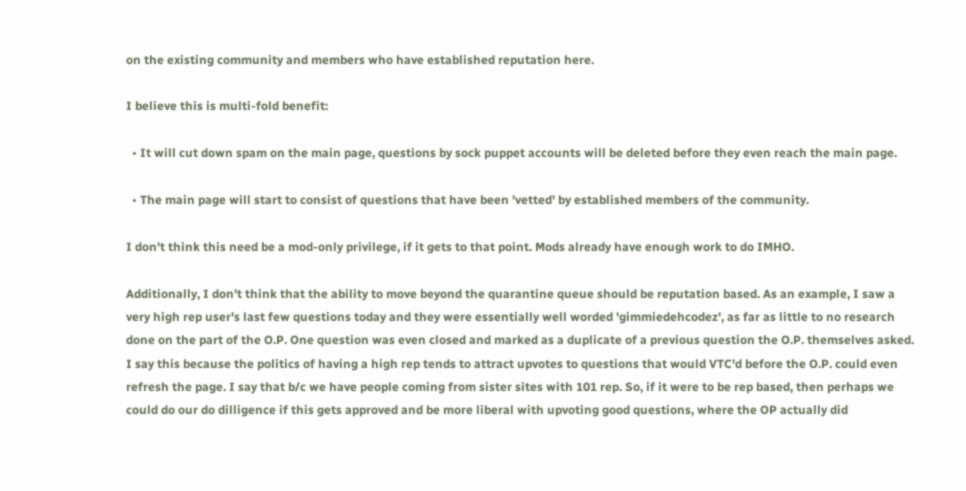on the existing community and members who have established reputation here.

I believe this is multi-fold benefit:

  • It will cut down spam on the main page, questions by sock puppet accounts will be deleted before they even reach the main page.

  • The main page will start to consist of questions that have been 'vetted' by established members of the community.

I don't think this need be a mod-only privilege, if it gets to that point. Mods already have enough work to do IMHO.

Additionally, I don't think that the ability to move beyond the quarantine queue should be reputation based. As an example, I saw a very high rep user's last few questions today and they were essentially well worded 'gimmiedehcodez', as far as little to no research done on the part of the O.P. One question was even closed and marked as a duplicate of a previous question the O.P. themselves asked. I say this because the politics of having a high rep tends to attract upvotes to questions that would VTC'd before the O.P. could even refresh the page. I say that b/c we have people coming from sister sites with 101 rep. So, if it were to be rep based, then perhaps we could do our do dilligence if this gets approved and be more liberal with upvoting good questions, where the OP actually did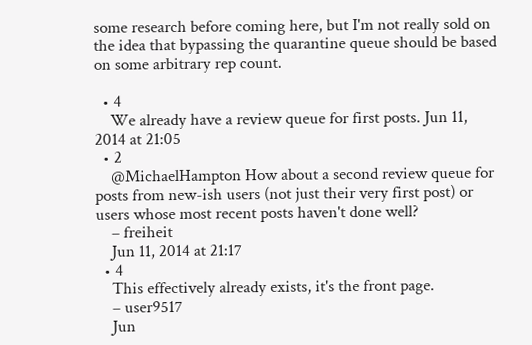some research before coming here, but I'm not really sold on the idea that bypassing the quarantine queue should be based on some arbitrary rep count.

  • 4
    We already have a review queue for first posts. Jun 11, 2014 at 21:05
  • 2
    @MichaelHampton How about a second review queue for posts from new-ish users (not just their very first post) or users whose most recent posts haven't done well?
    – freiheit
    Jun 11, 2014 at 21:17
  • 4
    This effectively already exists, it's the front page.
    – user9517
    Jun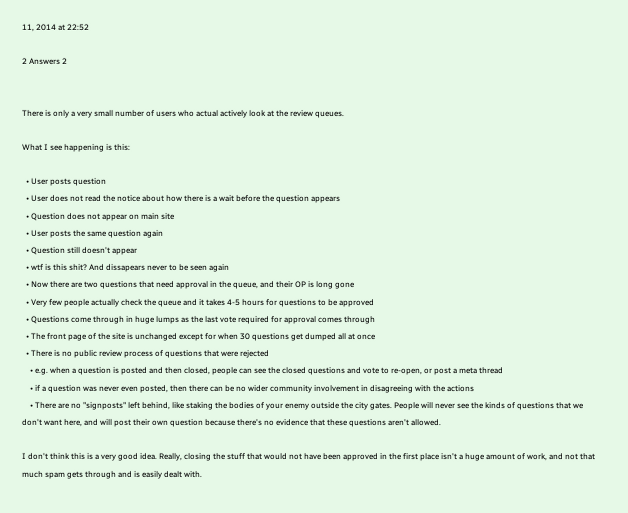11, 2014 at 22:52

2 Answers 2


There is only a very small number of users who actual actively look at the review queues.

What I see happening is this:

  • User posts question
  • User does not read the notice about how there is a wait before the question appears
  • Question does not appear on main site
  • User posts the same question again
  • Question still doesn't appear
  • wtf is this shit? And dissapears never to be seen again
  • Now there are two questions that need approval in the queue, and their OP is long gone
  • Very few people actually check the queue and it takes 4-5 hours for questions to be approved
  • Questions come through in huge lumps as the last vote required for approval comes through
  • The front page of the site is unchanged except for when 30 questions get dumped all at once
  • There is no public review process of questions that were rejected
    • e.g. when a question is posted and then closed, people can see the closed questions and vote to re-open, or post a meta thread
    • if a question was never even posted, then there can be no wider community involvement in disagreeing with the actions
    • There are no "signposts" left behind, like staking the bodies of your enemy outside the city gates. People will never see the kinds of questions that we don't want here, and will post their own question because there's no evidence that these questions aren't allowed.

I don't think this is a very good idea. Really, closing the stuff that would not have been approved in the first place isn't a huge amount of work, and not that much spam gets through and is easily dealt with.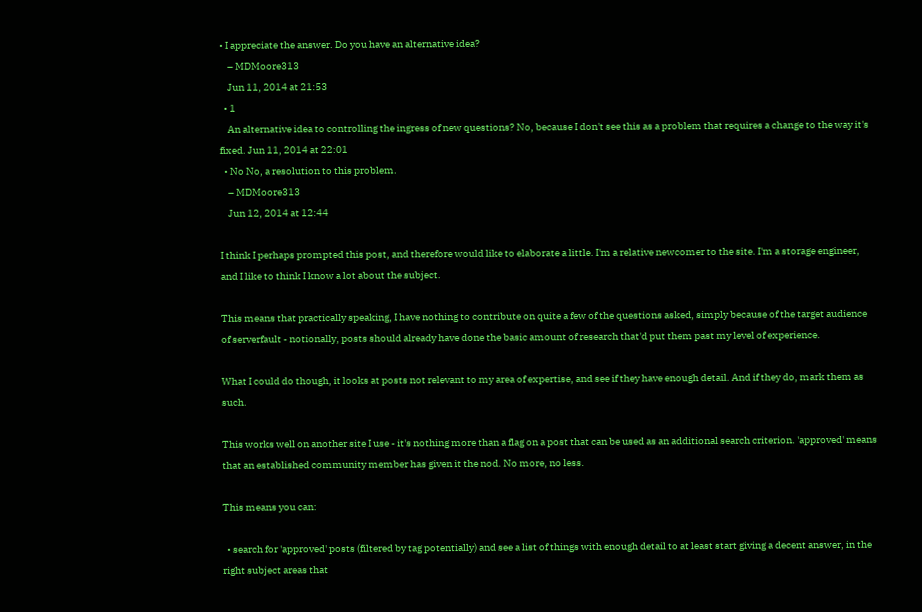• I appreciate the answer. Do you have an alternative idea?
    – MDMoore313
    Jun 11, 2014 at 21:53
  • 1
    An alternative idea to controlling the ingress of new questions? No, because I don't see this as a problem that requires a change to the way it's fixed. Jun 11, 2014 at 22:01
  • No No, a resolution to this problem.
    – MDMoore313
    Jun 12, 2014 at 12:44

I think I perhaps prompted this post, and therefore would like to elaborate a little. I'm a relative newcomer to the site. I'm a storage engineer, and I like to think I know a lot about the subject.

This means that practically speaking, I have nothing to contribute on quite a few of the questions asked, simply because of the target audience of serverfault - notionally, posts should already have done the basic amount of research that'd put them past my level of experience.

What I could do though, it looks at posts not relevant to my area of expertise, and see if they have enough detail. And if they do, mark them as such.

This works well on another site I use - it's nothing more than a flag on a post that can be used as an additional search criterion. 'approved' means that an established community member has given it the nod. No more, no less.

This means you can:

  • search for 'approved' posts (filtered by tag potentially) and see a list of things with enough detail to at least start giving a decent answer, in the right subject areas that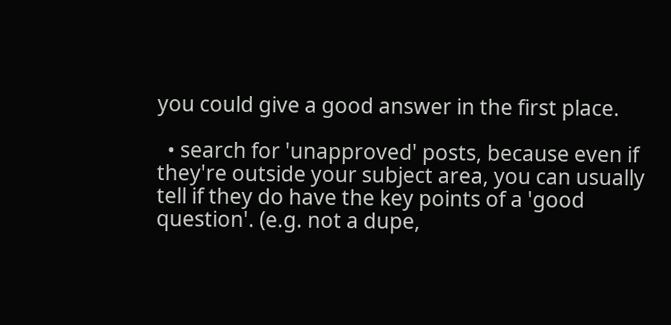you could give a good answer in the first place.

  • search for 'unapproved' posts, because even if they're outside your subject area, you can usually tell if they do have the key points of a 'good question'. (e.g. not a dupe,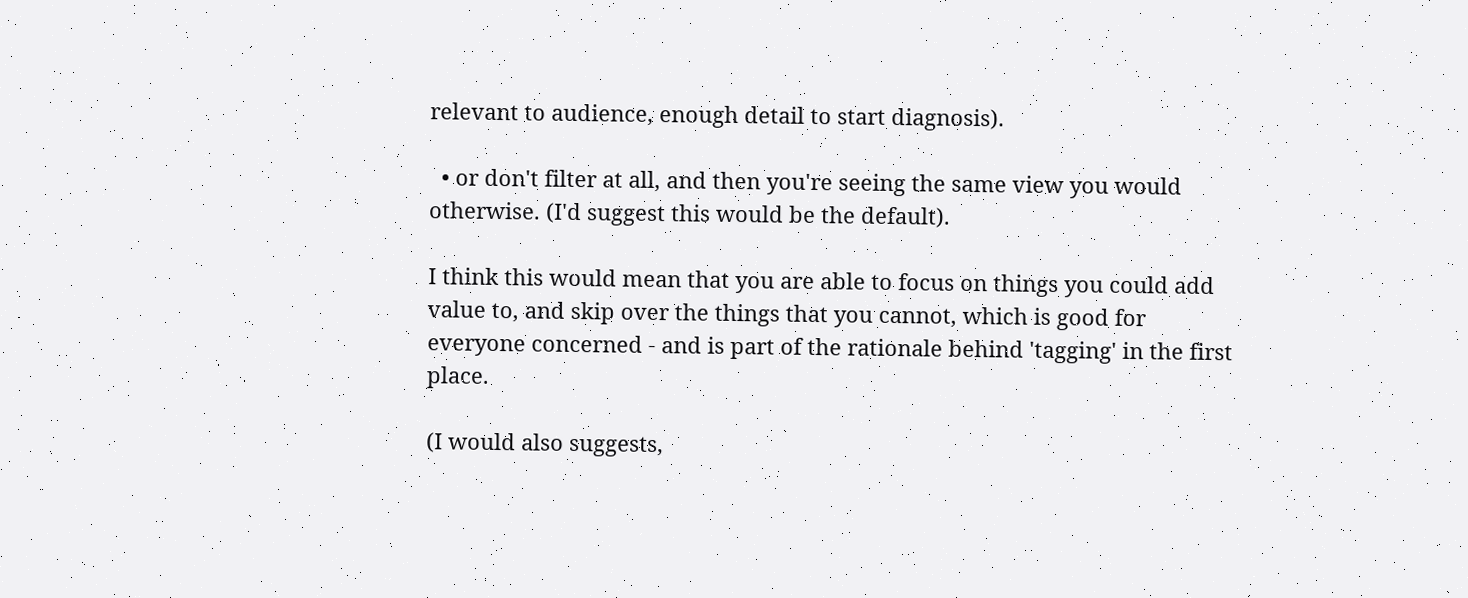relevant to audience, enough detail to start diagnosis).

  • or don't filter at all, and then you're seeing the same view you would otherwise. (I'd suggest this would be the default).

I think this would mean that you are able to focus on things you could add value to, and skip over the things that you cannot, which is good for everyone concerned - and is part of the rationale behind 'tagging' in the first place.

(I would also suggests,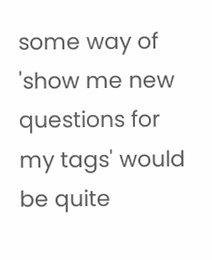some way of 'show me new questions for my tags' would be quite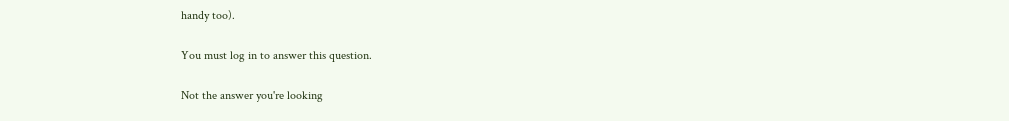handy too).

You must log in to answer this question.

Not the answer you're looking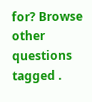for? Browse other questions tagged .